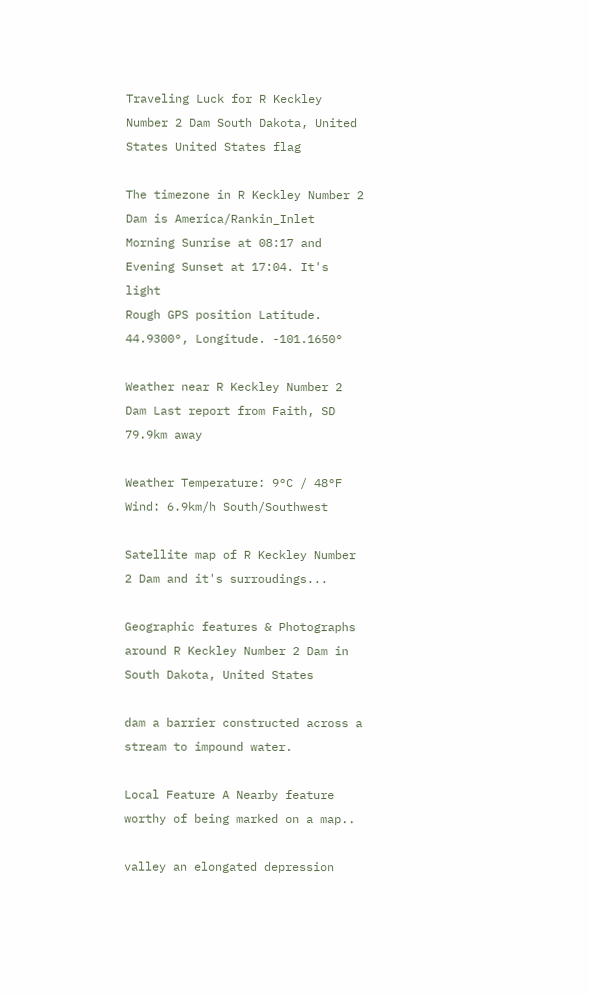Traveling Luck for R Keckley Number 2 Dam South Dakota, United States United States flag

The timezone in R Keckley Number 2 Dam is America/Rankin_Inlet
Morning Sunrise at 08:17 and Evening Sunset at 17:04. It's light
Rough GPS position Latitude. 44.9300°, Longitude. -101.1650°

Weather near R Keckley Number 2 Dam Last report from Faith, SD 79.9km away

Weather Temperature: 9°C / 48°F
Wind: 6.9km/h South/Southwest

Satellite map of R Keckley Number 2 Dam and it's surroudings...

Geographic features & Photographs around R Keckley Number 2 Dam in South Dakota, United States

dam a barrier constructed across a stream to impound water.

Local Feature A Nearby feature worthy of being marked on a map..

valley an elongated depression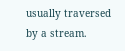usually traversed by a stream.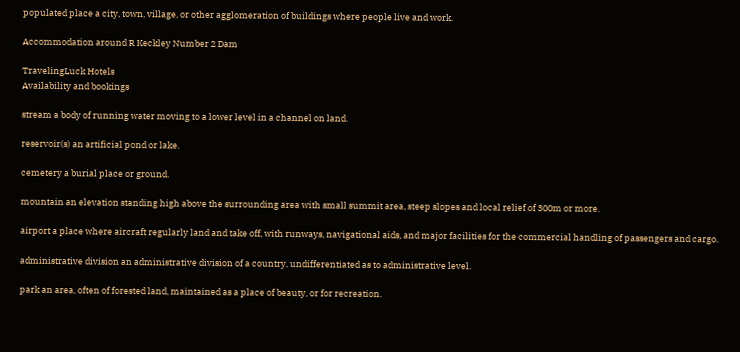populated place a city, town, village, or other agglomeration of buildings where people live and work.

Accommodation around R Keckley Number 2 Dam

TravelingLuck Hotels
Availability and bookings

stream a body of running water moving to a lower level in a channel on land.

reservoir(s) an artificial pond or lake.

cemetery a burial place or ground.

mountain an elevation standing high above the surrounding area with small summit area, steep slopes and local relief of 300m or more.

airport a place where aircraft regularly land and take off, with runways, navigational aids, and major facilities for the commercial handling of passengers and cargo.

administrative division an administrative division of a country, undifferentiated as to administrative level.

park an area, often of forested land, maintained as a place of beauty, or for recreation.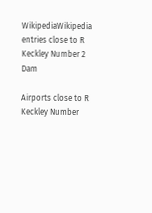WikipediaWikipedia entries close to R Keckley Number 2 Dam

Airports close to R Keckley Number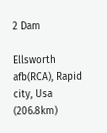2 Dam

Ellsworth afb(RCA), Rapid city, Usa (206.8km)